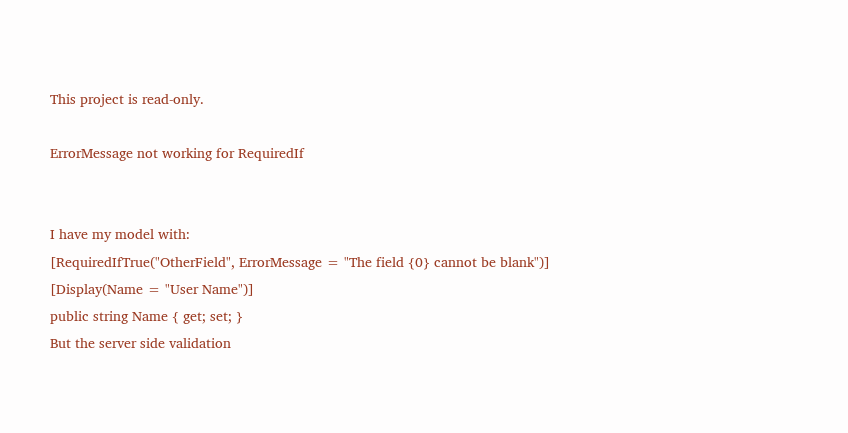This project is read-only.

ErrorMessage not working for RequiredIf


I have my model with:
[RequiredIfTrue("OtherField", ErrorMessage = "The field {0} cannot be blank")]
[Display(Name = "User Name")]
public string Name { get; set; }
But the server side validation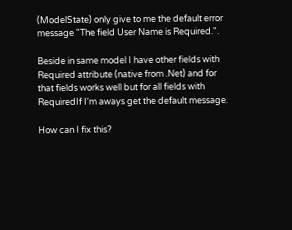(ModelState) only give to me the default error message "The field User Name is Required.".

Beside in same model I have other fields with Required attribute (native from .Net) and for that fields works well but for all fields with RequiredIf I'm aways get the default message.

How can I fix this?